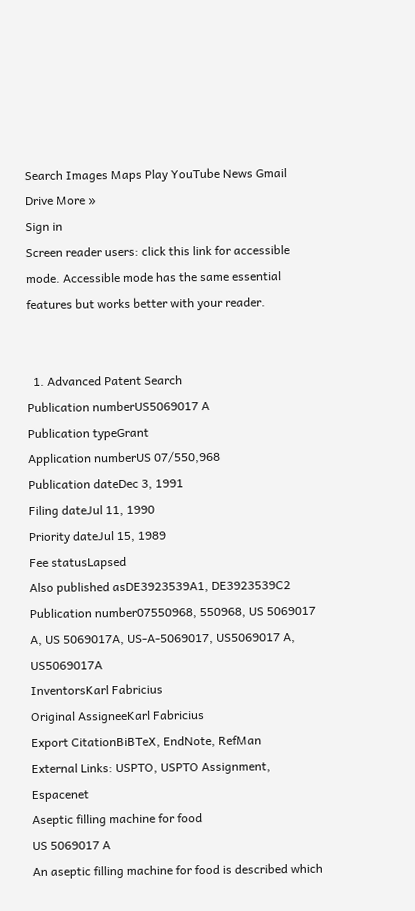Search Images Maps Play YouTube News Gmail Drive More »
Sign in
Screen reader users: click this link for accessible mode. Accessible mode has the same essential features but works better with your reader.


  1. Advanced Patent Search
Publication numberUS5069017 A
Publication typeGrant
Application numberUS 07/550,968
Publication dateDec 3, 1991
Filing dateJul 11, 1990
Priority dateJul 15, 1989
Fee statusLapsed
Also published asDE3923539A1, DE3923539C2
Publication number07550968, 550968, US 5069017 A, US 5069017A, US-A-5069017, US5069017 A, US5069017A
InventorsKarl Fabricius
Original AssigneeKarl Fabricius
Export CitationBiBTeX, EndNote, RefMan
External Links: USPTO, USPTO Assignment, Espacenet
Aseptic filling machine for food
US 5069017 A
An aseptic filling machine for food is described which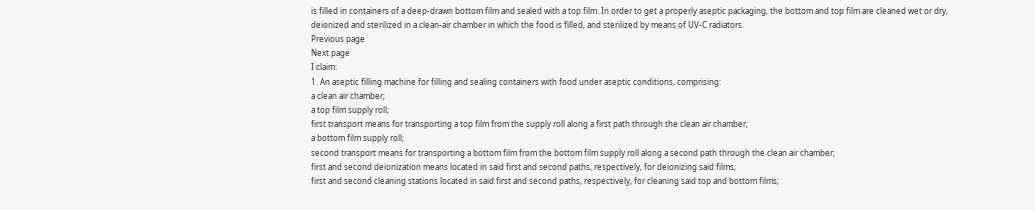is filled in containers of a deep-drawn bottom film and sealed with a top film. In order to get a properly aseptic packaging, the bottom and top film are cleaned wet or dry, deionized and sterilized in a clean-air chamber in which the food is filled, and sterilized by means of UV-C radiators.
Previous page
Next page
I claim:
1. An aseptic filling machine for filling and sealing containers with food under aseptic conditions, comprising:
a clean air chamber;
a top film supply roll;
first transport means for transporting a top film from the supply roll along a first path through the clean air chamber;
a bottom film supply roll;
second transport means for transporting a bottom film from the bottom film supply roll along a second path through the clean air chamber;
first and second deionization means located in said first and second paths, respectively, for deionizing said films;
first and second cleaning stations located in said first and second paths, respectively, for cleaning said top and bottom films;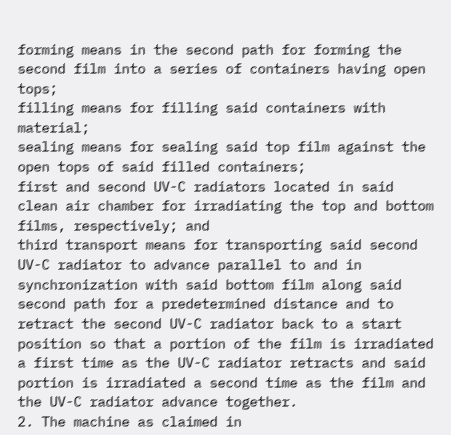forming means in the second path for forming the second film into a series of containers having open tops;
filling means for filling said containers with material;
sealing means for sealing said top film against the open tops of said filled containers;
first and second UV-C radiators located in said clean air chamber for irradiating the top and bottom films, respectively; and
third transport means for transporting said second UV-C radiator to advance parallel to and in synchronization with said bottom film along said second path for a predetermined distance and to retract the second UV-C radiator back to a start position so that a portion of the film is irradiated a first time as the UV-C radiator retracts and said portion is irradiated a second time as the film and the UV-C radiator advance together.
2. The machine as claimed in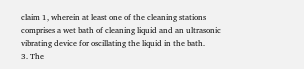claim 1, wherein at least one of the cleaning stations comprises a wet bath of cleaning liquid and an ultrasonic vibrating device for oscillating the liquid in the bath.
3. The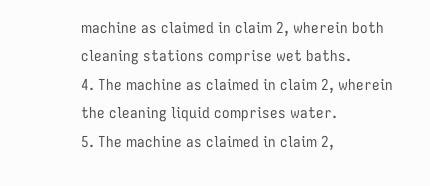machine as claimed in claim 2, wherein both cleaning stations comprise wet baths.
4. The machine as claimed in claim 2, wherein the cleaning liquid comprises water.
5. The machine as claimed in claim 2,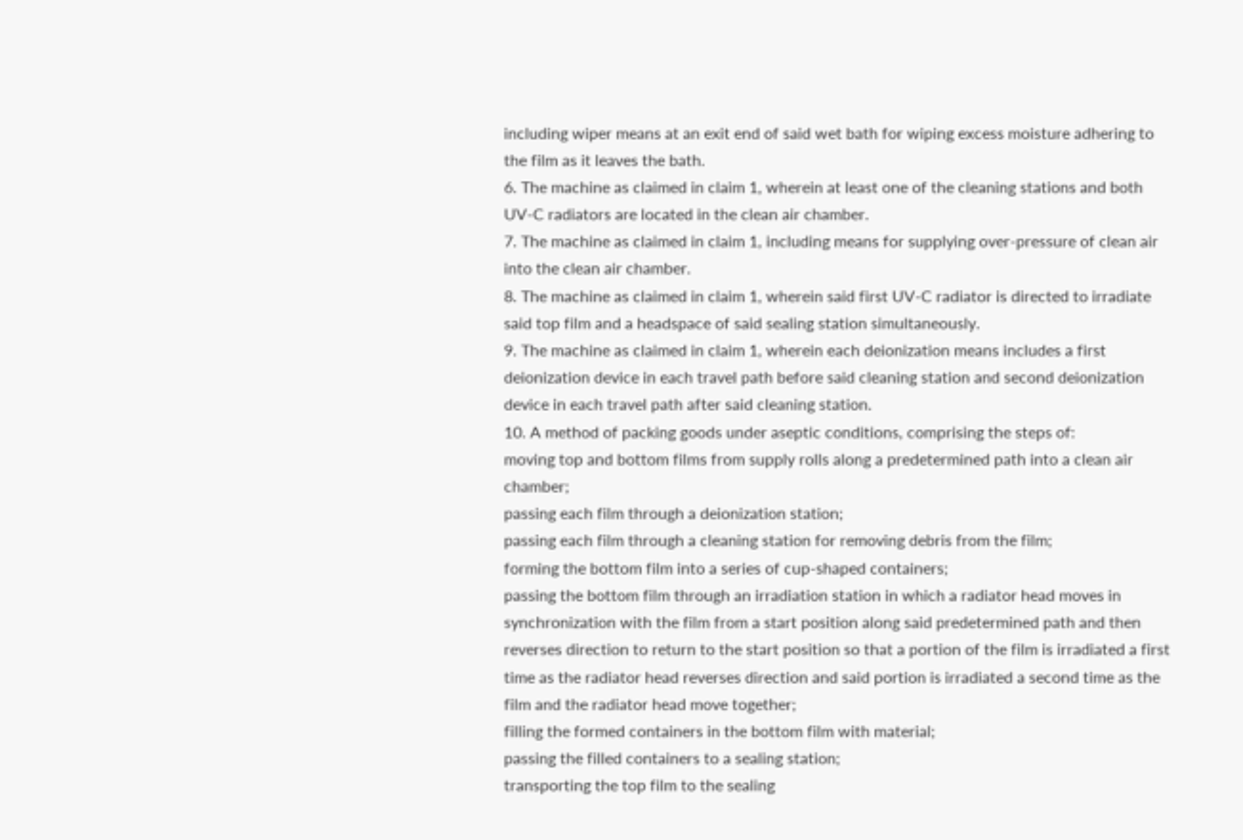including wiper means at an exit end of said wet bath for wiping excess moisture adhering to the film as it leaves the bath.
6. The machine as claimed in claim 1, wherein at least one of the cleaning stations and both UV-C radiators are located in the clean air chamber.
7. The machine as claimed in claim 1, including means for supplying over-pressure of clean air into the clean air chamber.
8. The machine as claimed in claim 1, wherein said first UV-C radiator is directed to irradiate said top film and a headspace of said sealing station simultaneously.
9. The machine as claimed in claim 1, wherein each deionization means includes a first deionization device in each travel path before said cleaning station and second deionization device in each travel path after said cleaning station.
10. A method of packing goods under aseptic conditions, comprising the steps of:
moving top and bottom films from supply rolls along a predetermined path into a clean air chamber;
passing each film through a deionization station;
passing each film through a cleaning station for removing debris from the film;
forming the bottom film into a series of cup-shaped containers;
passing the bottom film through an irradiation station in which a radiator head moves in synchronization with the film from a start position along said predetermined path and then reverses direction to return to the start position so that a portion of the film is irradiated a first time as the radiator head reverses direction and said portion is irradiated a second time as the film and the radiator head move together;
filling the formed containers in the bottom film with material;
passing the filled containers to a sealing station;
transporting the top film to the sealing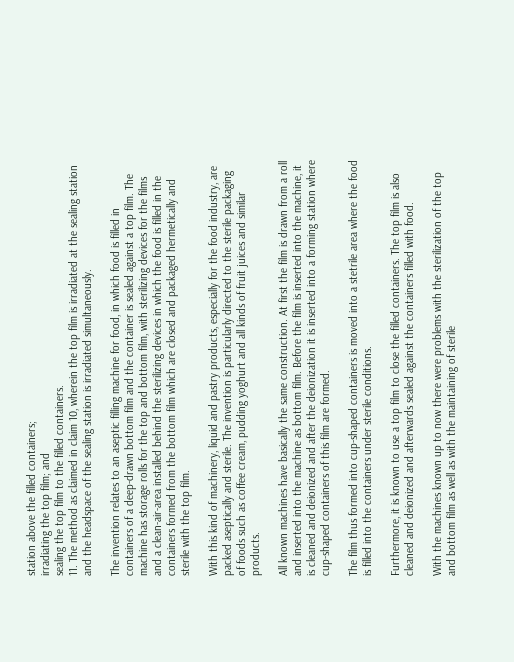station above the filled containers;
irradiating the top film; and
sealing the top film to the filled containers.
11. The method as claimed in claim 10, wherein the top film is irradiated at the sealing station and the headspace of the sealing station is irradiated simultaneously.

The invention relates to an aseptic filling machine for food, in which food is filled in containers of a deep-drawn bottom film and the container is sealed against a top film. The machine has storage rolls for the top and bottom film, with sterilizing devices for the films and a clean-air-area installed behind the sterilizing devices in which the food is filled in the containers formed from the bottom film which are closed and packaged hermetically and sterile with the top film.

With this kind of machinery, liquid and pastry products, especially for the food industry, are packed aseptically and sterile. The invention is particularly directed to the sterile packaging of foods such as coffee cream, pudding yoghurt and all kinds of fruit juices and similar products.

All known machines have basically the same construction. At first the film is drawn from a roll and inserted into the machine as bottom film. Before the film is inserted into the machine, it is cleaned and deionized and after the deionization it is inserted into a forming station where cup-shaped containers of this film are formed.

The film thus formed into cup-shaped containers is moved into a stetrile area where the food is filled into the containers under sterile conditions.

Furthermore, it is known to use a top film to close the filled containers. The top film is also cleaned and deionized and afterwards sealed against the containers filled with food.

With the machines known up to now there were problems with the sterilization of the top and bottom film as well as with the maintaining of sterile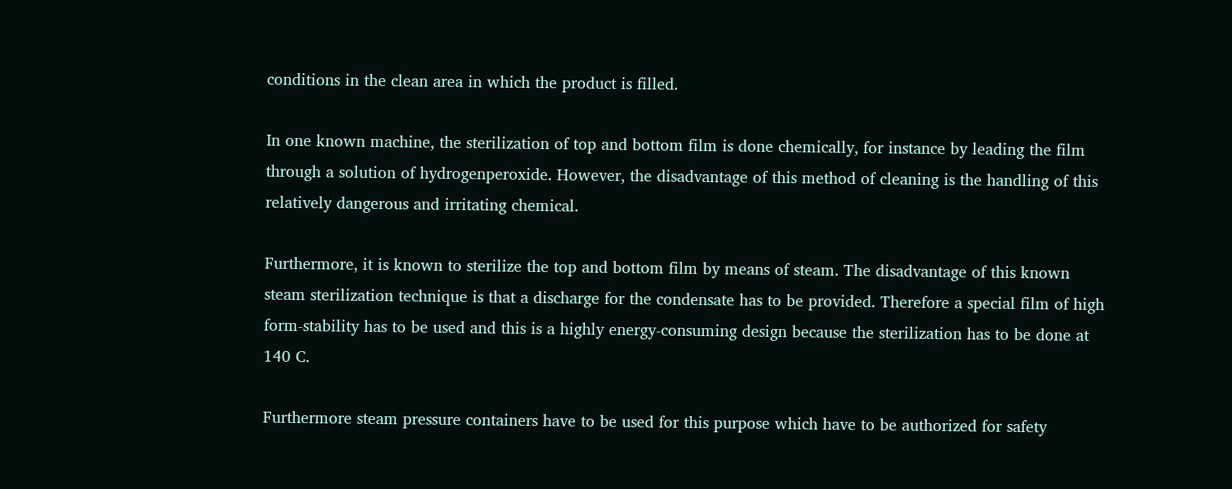conditions in the clean area in which the product is filled.

In one known machine, the sterilization of top and bottom film is done chemically, for instance by leading the film through a solution of hydrogenperoxide. However, the disadvantage of this method of cleaning is the handling of this relatively dangerous and irritating chemical.

Furthermore, it is known to sterilize the top and bottom film by means of steam. The disadvantage of this known steam sterilization technique is that a discharge for the condensate has to be provided. Therefore a special film of high form-stability has to be used and this is a highly energy-consuming design because the sterilization has to be done at 140 C.

Furthermore steam pressure containers have to be used for this purpose which have to be authorized for safety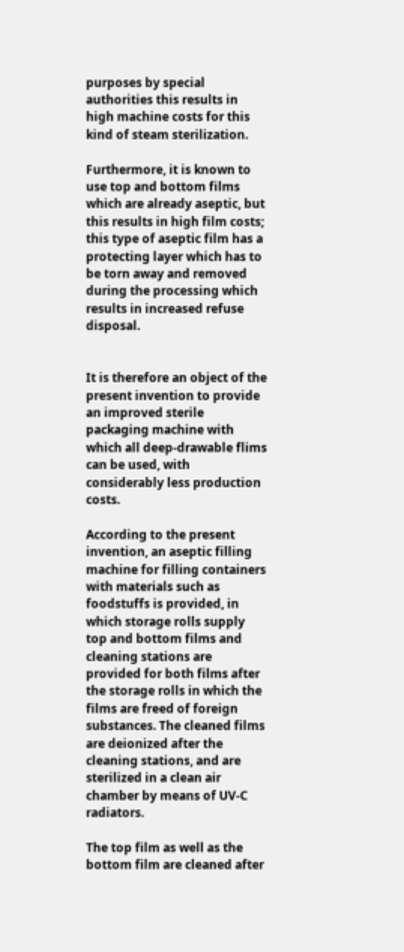purposes by special authorities this results in high machine costs for this kind of steam sterilization.

Furthermore, it is known to use top and bottom films which are already aseptic, but this results in high film costs; this type of aseptic film has a protecting layer which has to be torn away and removed during the processing which results in increased refuse disposal.


It is therefore an object of the present invention to provide an improved sterile packaging machine with which all deep-drawable flims can be used, with considerably less production costs.

According to the present invention, an aseptic filling machine for filling containers with materials such as foodstuffs is provided, in which storage rolls supply top and bottom films and cleaning stations are provided for both films after the storage rolls in which the films are freed of foreign substances. The cleaned films are deionized after the cleaning stations, and are sterilized in a clean air chamber by means of UV-C radiators.

The top film as well as the bottom film are cleaned after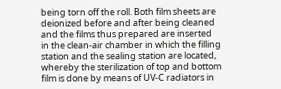being torn off the roll. Both film sheets are deionized before and after being cleaned and the films thus prepared are inserted in the clean-air chamber in which the filling station and the sealing station are located, whereby the sterilization of top and bottom film is done by means of UV-C radiators in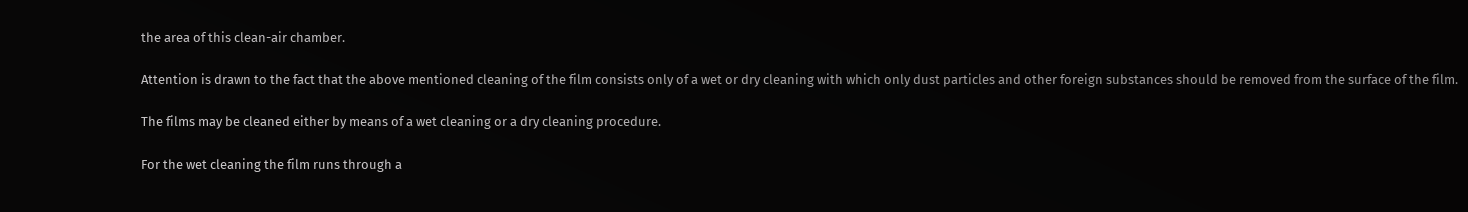the area of this clean-air chamber.

Attention is drawn to the fact that the above mentioned cleaning of the film consists only of a wet or dry cleaning with which only dust particles and other foreign substances should be removed from the surface of the film.

The films may be cleaned either by means of a wet cleaning or a dry cleaning procedure.

For the wet cleaning the film runs through a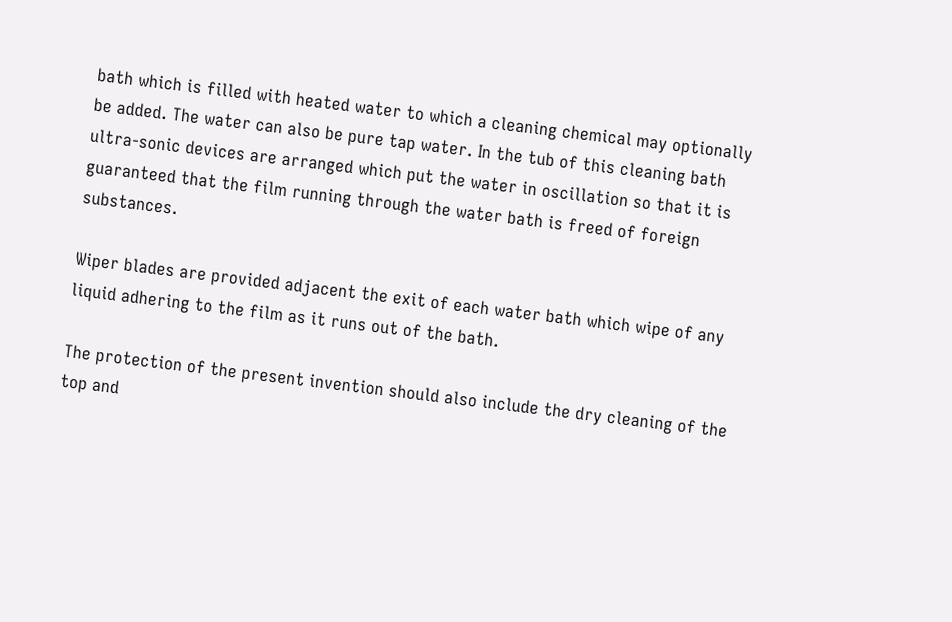bath which is filled with heated water to which a cleaning chemical may optionally be added. The water can also be pure tap water. In the tub of this cleaning bath ultra-sonic devices are arranged which put the water in oscillation so that it is guaranteed that the film running through the water bath is freed of foreign substances.

Wiper blades are provided adjacent the exit of each water bath which wipe of any liquid adhering to the film as it runs out of the bath.

The protection of the present invention should also include the dry cleaning of the top and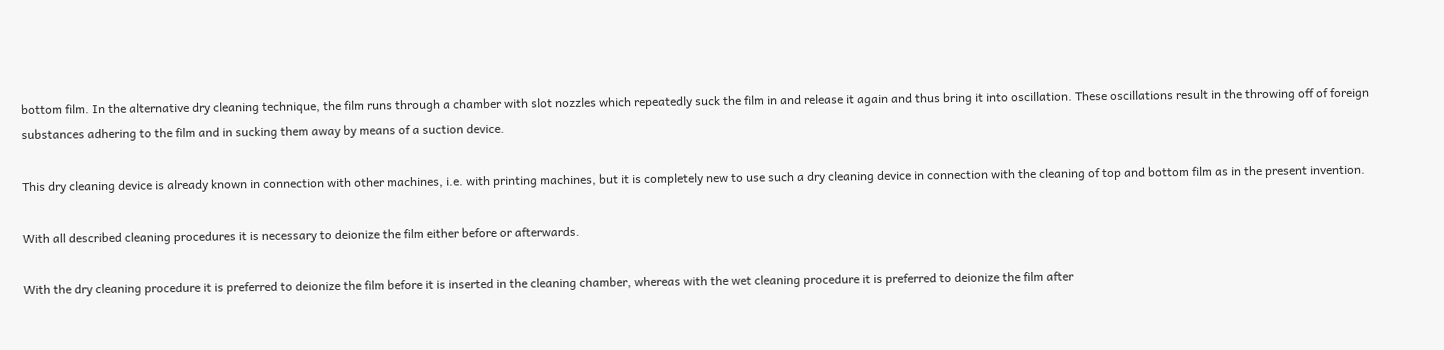bottom film. In the alternative dry cleaning technique, the film runs through a chamber with slot nozzles which repeatedly suck the film in and release it again and thus bring it into oscillation. These oscillations result in the throwing off of foreign substances adhering to the film and in sucking them away by means of a suction device.

This dry cleaning device is already known in connection with other machines, i.e. with printing machines, but it is completely new to use such a dry cleaning device in connection with the cleaning of top and bottom film as in the present invention.

With all described cleaning procedures it is necessary to deionize the film either before or afterwards.

With the dry cleaning procedure it is preferred to deionize the film before it is inserted in the cleaning chamber, whereas with the wet cleaning procedure it is preferred to deionize the film after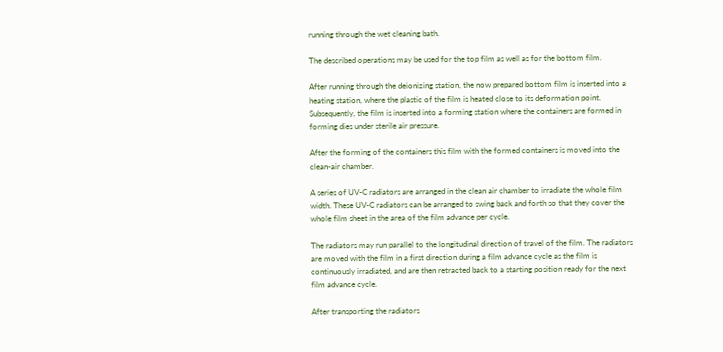running through the wet cleaning bath.

The described operations may be used for the top film as well as for the bottom film.

After running through the deionizing station, the now prepared bottom film is inserted into a heating station, where the plastic of the film is heated close to its deformation point. Subsequently, the film is inserted into a forming station where the containers are formed in forming dies under sterile air pressure.

After the forming of the containers this film with the formed containers is moved into the clean-air chamber.

A series of UV-C radiators are arranged in the clean air chamber to irradiate the whole film width. These UV-C radiators can be arranged to swing back and forth so that they cover the whole film sheet in the area of the film advance per cycle.

The radiators may run parallel to the longitudinal direction of travel of the film. The radiators are moved with the film in a first direction during a film advance cycle as the film is continuously irradiated, and are then retracted back to a starting position ready for the next film advance cycle.

After transporting the radiators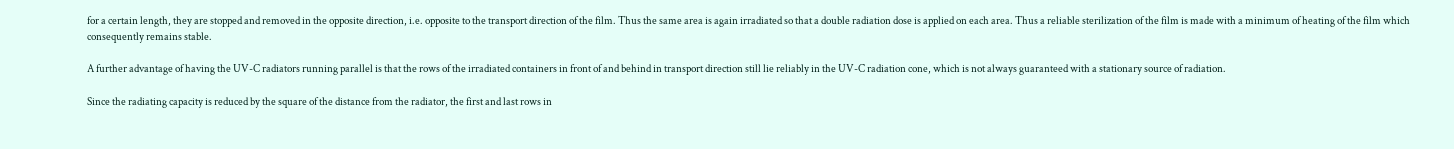for a certain length, they are stopped and removed in the opposite direction, i.e. opposite to the transport direction of the film. Thus the same area is again irradiated so that a double radiation dose is applied on each area. Thus a reliable sterilization of the film is made with a minimum of heating of the film which consequently remains stable.

A further advantage of having the UV-C radiators running parallel is that the rows of the irradiated containers in front of and behind in transport direction still lie reliably in the UV-C radiation cone, which is not always guaranteed with a stationary source of radiation.

Since the radiating capacity is reduced by the square of the distance from the radiator, the first and last rows in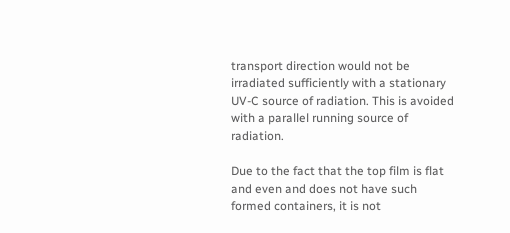transport direction would not be irradiated sufficiently with a stationary UV-C source of radiation. This is avoided with a parallel running source of radiation.

Due to the fact that the top film is flat and even and does not have such formed containers, it is not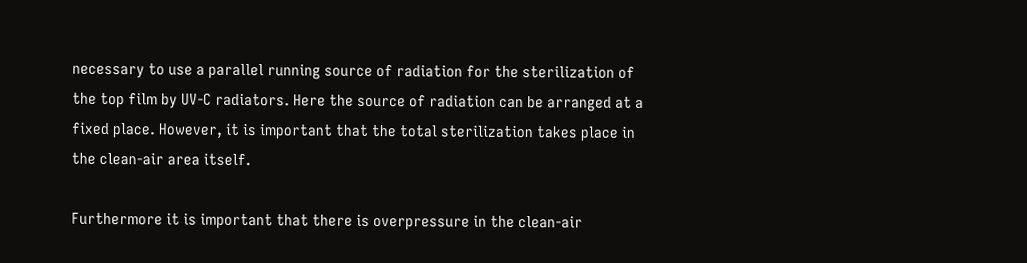necessary to use a parallel running source of radiation for the sterilization of the top film by UV-C radiators. Here the source of radiation can be arranged at a fixed place. However, it is important that the total sterilization takes place in the clean-air area itself.

Furthermore it is important that there is overpressure in the clean-air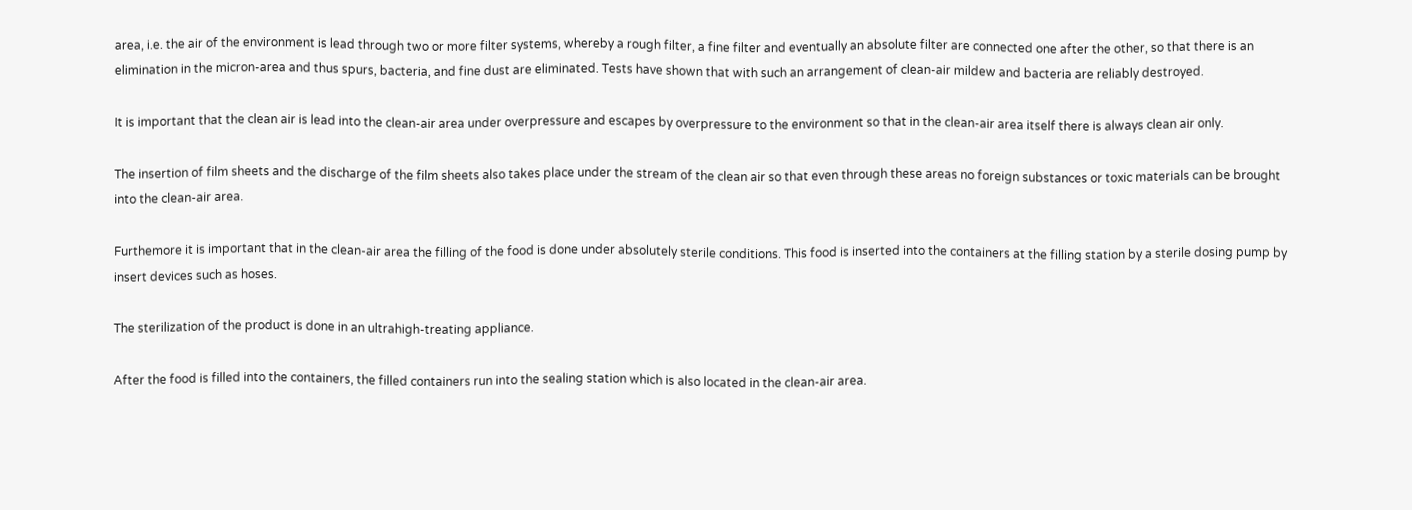area, i.e. the air of the environment is lead through two or more filter systems, whereby a rough filter, a fine filter and eventually an absolute filter are connected one after the other, so that there is an elimination in the micron-area and thus spurs, bacteria, and fine dust are eliminated. Tests have shown that with such an arrangement of clean-air mildew and bacteria are reliably destroyed.

It is important that the clean air is lead into the clean-air area under overpressure and escapes by overpressure to the environment so that in the clean-air area itself there is always clean air only.

The insertion of film sheets and the discharge of the film sheets also takes place under the stream of the clean air so that even through these areas no foreign substances or toxic materials can be brought into the clean-air area.

Furthemore it is important that in the clean-air area the filling of the food is done under absolutely sterile conditions. This food is inserted into the containers at the filling station by a sterile dosing pump by insert devices such as hoses.

The sterilization of the product is done in an ultrahigh-treating appliance.

After the food is filled into the containers, the filled containers run into the sealing station which is also located in the clean-air area.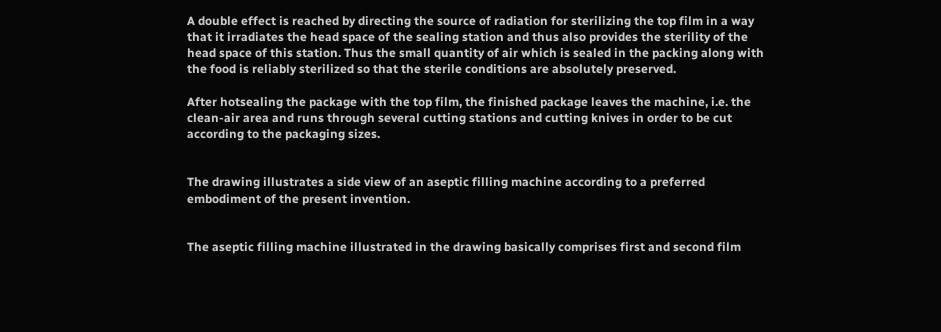A double effect is reached by directing the source of radiation for sterilizing the top film in a way that it irradiates the head space of the sealing station and thus also provides the sterility of the head space of this station. Thus the small quantity of air which is sealed in the packing along with the food is reliably sterilized so that the sterile conditions are absolutely preserved.

After hotsealing the package with the top film, the finished package leaves the machine, i.e. the clean-air area and runs through several cutting stations and cutting knives in order to be cut according to the packaging sizes.


The drawing illustrates a side view of an aseptic filling machine according to a preferred embodiment of the present invention.


The aseptic filling machine illustrated in the drawing basically comprises first and second film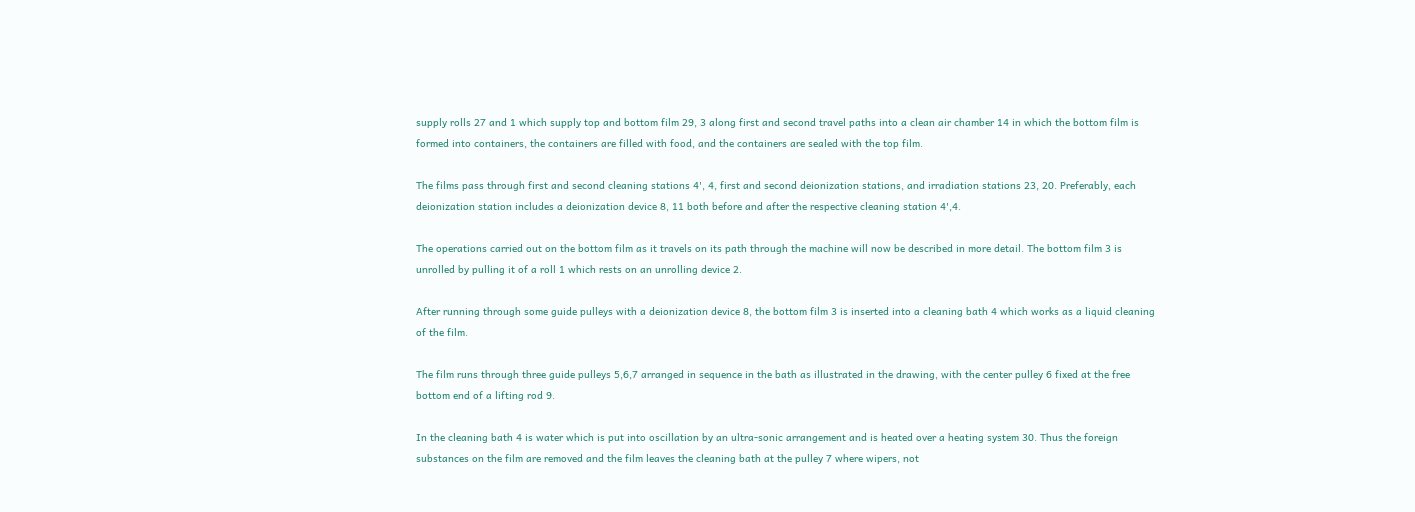supply rolls 27 and 1 which supply top and bottom film 29, 3 along first and second travel paths into a clean air chamber 14 in which the bottom film is formed into containers, the containers are filled with food, and the containers are sealed with the top film.

The films pass through first and second cleaning stations 4', 4, first and second deionization stations, and irradiation stations 23, 20. Preferably, each deionization station includes a deionization device 8, 11 both before and after the respective cleaning station 4',4.

The operations carried out on the bottom film as it travels on its path through the machine will now be described in more detail. The bottom film 3 is unrolled by pulling it of a roll 1 which rests on an unrolling device 2.

After running through some guide pulleys with a deionization device 8, the bottom film 3 is inserted into a cleaning bath 4 which works as a liquid cleaning of the film.

The film runs through three guide pulleys 5,6,7 arranged in sequence in the bath as illustrated in the drawing, with the center pulley 6 fixed at the free bottom end of a lifting rod 9.

In the cleaning bath 4 is water which is put into oscillation by an ultra-sonic arrangement and is heated over a heating system 30. Thus the foreign substances on the film are removed and the film leaves the cleaning bath at the pulley 7 where wipers, not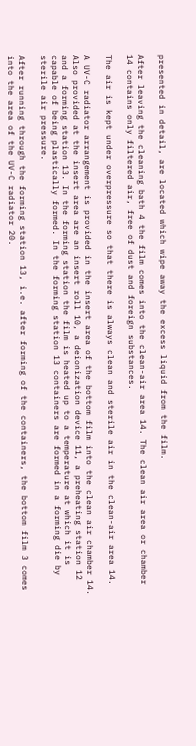presented in detail, are located which wipe away the excess liquid from the film.

After leaving the cleaning bath 4 the film comes into the clean-air area 14. The clean air area or chamber 14 contains only filtered air, free of dust and foreign substances.

The air is kept under overpressure so that there is always clean and sterile air in the clean-air area 14.

A UV-C radiator arrangement is provided in the insert area of the bottom film into the clean air chamber 14. Also provided at the insert area are an insert roll 10, a deionization device 11, a preheating station 12 and a forming station 13. In the forming station the film is heated up to a temperature at which it is capable of being plastically formed. In the forming station 13 containers are formed in a forming die by sterile air pressure.

After running through the forming station 13, i.e. after forming of the containers, the bottom film 3 comes into the area of the UV-C radiator 20.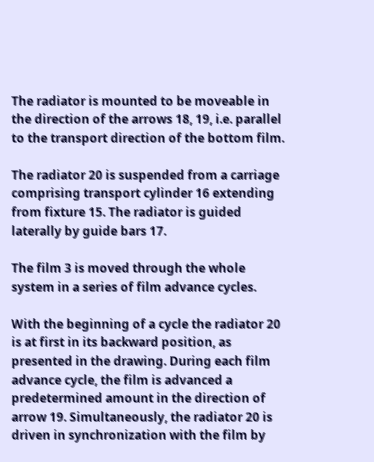The radiator is mounted to be moveable in the direction of the arrows 18, 19, i.e. parallel to the transport direction of the bottom film.

The radiator 20 is suspended from a carriage comprising transport cylinder 16 extending from fixture 15. The radiator is guided laterally by guide bars 17.

The film 3 is moved through the whole system in a series of film advance cycles.

With the beginning of a cycle the radiator 20 is at first in its backward position, as presented in the drawing. During each film advance cycle, the film is advanced a predetermined amount in the direction of arrow 19. Simultaneously, the radiator 20 is driven in synchronization with the film by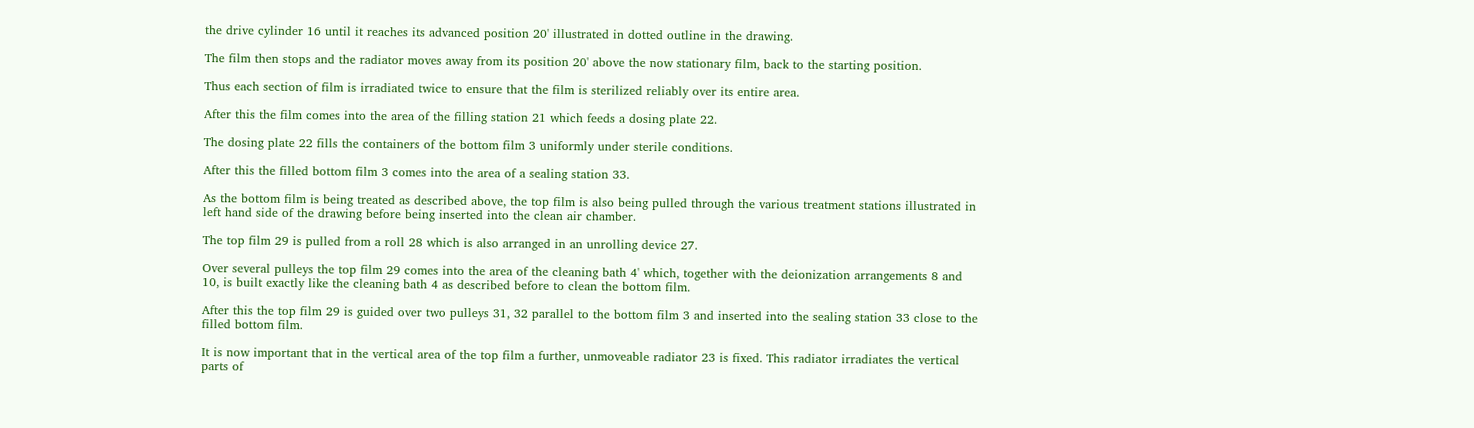the drive cylinder 16 until it reaches its advanced position 20' illustrated in dotted outline in the drawing.

The film then stops and the radiator moves away from its position 20' above the now stationary film, back to the starting position.

Thus each section of film is irradiated twice to ensure that the film is sterilized reliably over its entire area.

After this the film comes into the area of the filling station 21 which feeds a dosing plate 22.

The dosing plate 22 fills the containers of the bottom film 3 uniformly under sterile conditions.

After this the filled bottom film 3 comes into the area of a sealing station 33.

As the bottom film is being treated as described above, the top film is also being pulled through the various treatment stations illustrated in left hand side of the drawing before being inserted into the clean air chamber.

The top film 29 is pulled from a roll 28 which is also arranged in an unrolling device 27.

Over several pulleys the top film 29 comes into the area of the cleaning bath 4' which, together with the deionization arrangements 8 and 10, is built exactly like the cleaning bath 4 as described before to clean the bottom film.

After this the top film 29 is guided over two pulleys 31, 32 parallel to the bottom film 3 and inserted into the sealing station 33 close to the filled bottom film.

It is now important that in the vertical area of the top film a further, unmoveable radiator 23 is fixed. This radiator irradiates the vertical parts of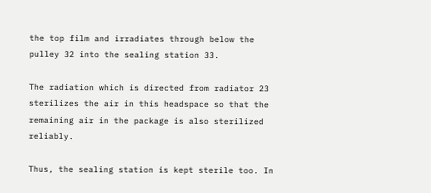the top film and irradiates through below the pulley 32 into the sealing station 33.

The radiation which is directed from radiator 23 sterilizes the air in this headspace so that the remaining air in the package is also sterilized reliably.

Thus, the sealing station is kept sterile too. In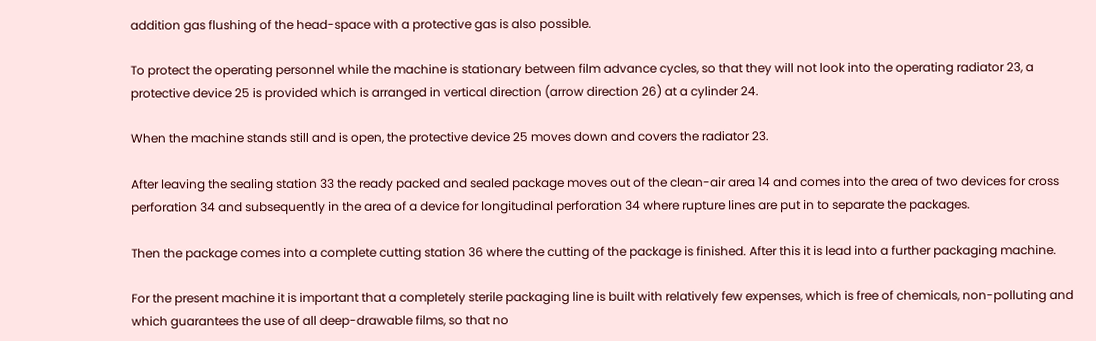addition gas flushing of the head-space with a protective gas is also possible.

To protect the operating personnel while the machine is stationary between film advance cycles, so that they will not look into the operating radiator 23, a protective device 25 is provided which is arranged in vertical direction (arrow direction 26) at a cylinder 24.

When the machine stands still and is open, the protective device 25 moves down and covers the radiator 23.

After leaving the sealing station 33 the ready packed and sealed package moves out of the clean-air area 14 and comes into the area of two devices for cross perforation 34 and subsequently in the area of a device for longitudinal perforation 34 where rupture lines are put in to separate the packages.

Then the package comes into a complete cutting station 36 where the cutting of the package is finished. After this it is lead into a further packaging machine.

For the present machine it is important that a completely sterile packaging line is built with relatively few expenses, which is free of chemicals, non-polluting and which guarantees the use of all deep-drawable films, so that no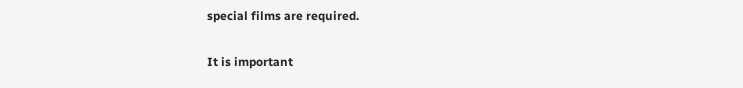special films are required.

It is important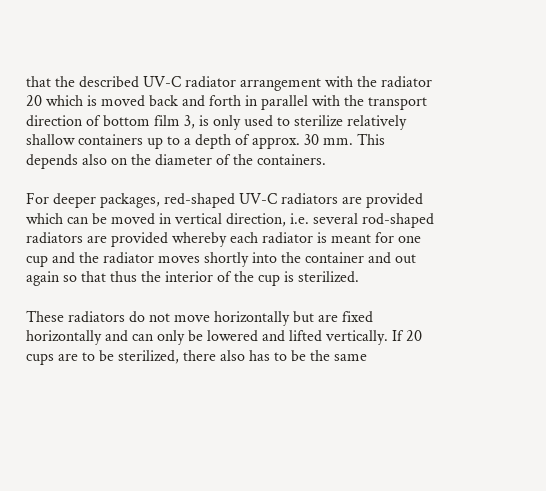that the described UV-C radiator arrangement with the radiator 20 which is moved back and forth in parallel with the transport direction of bottom film 3, is only used to sterilize relatively shallow containers up to a depth of approx. 30 mm. This depends also on the diameter of the containers.

For deeper packages, red-shaped UV-C radiators are provided which can be moved in vertical direction, i.e. several rod-shaped radiators are provided whereby each radiator is meant for one cup and the radiator moves shortly into the container and out again so that thus the interior of the cup is sterilized.

These radiators do not move horizontally but are fixed horizontally and can only be lowered and lifted vertically. If 20 cups are to be sterilized, there also has to be the same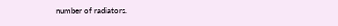number of radiators.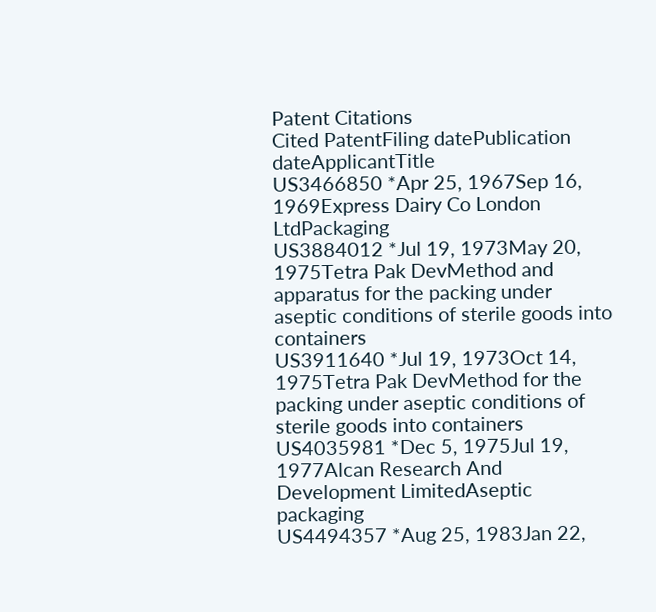Patent Citations
Cited PatentFiling datePublication dateApplicantTitle
US3466850 *Apr 25, 1967Sep 16, 1969Express Dairy Co London LtdPackaging
US3884012 *Jul 19, 1973May 20, 1975Tetra Pak DevMethod and apparatus for the packing under aseptic conditions of sterile goods into containers
US3911640 *Jul 19, 1973Oct 14, 1975Tetra Pak DevMethod for the packing under aseptic conditions of sterile goods into containers
US4035981 *Dec 5, 1975Jul 19, 1977Alcan Research And Development LimitedAseptic packaging
US4494357 *Aug 25, 1983Jan 22,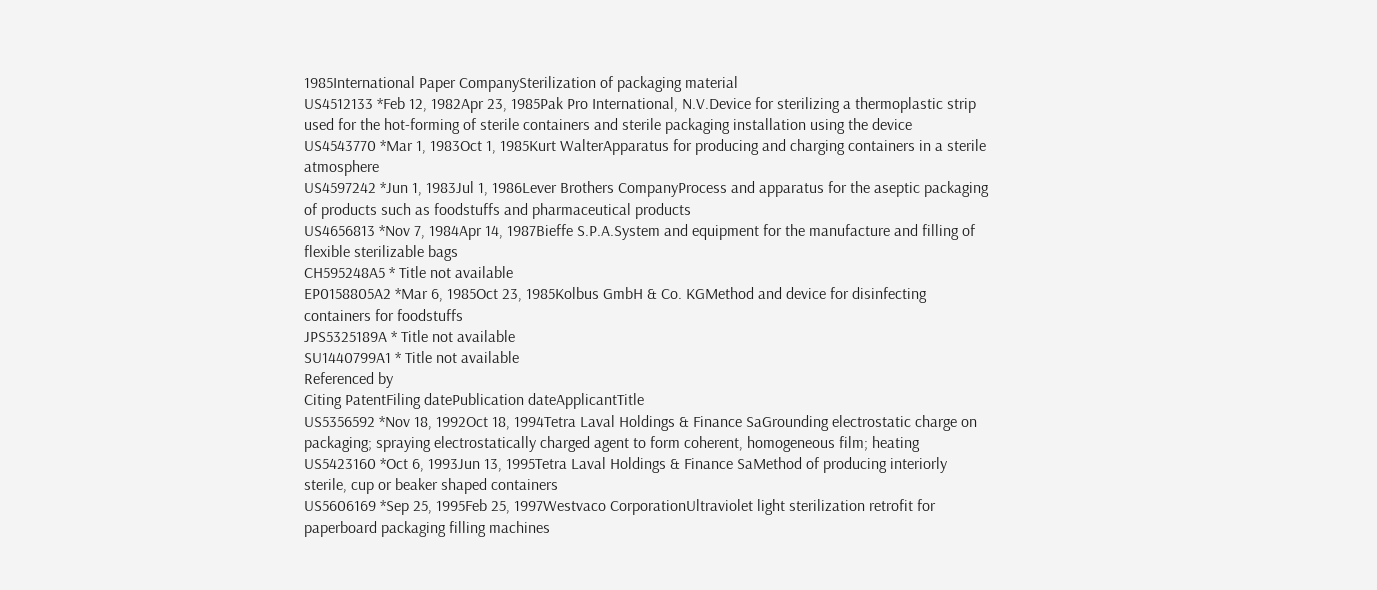1985International Paper CompanySterilization of packaging material
US4512133 *Feb 12, 1982Apr 23, 1985Pak Pro International, N.V.Device for sterilizing a thermoplastic strip used for the hot-forming of sterile containers and sterile packaging installation using the device
US4543770 *Mar 1, 1983Oct 1, 1985Kurt WalterApparatus for producing and charging containers in a sterile atmosphere
US4597242 *Jun 1, 1983Jul 1, 1986Lever Brothers CompanyProcess and apparatus for the aseptic packaging of products such as foodstuffs and pharmaceutical products
US4656813 *Nov 7, 1984Apr 14, 1987Bieffe S.P.A.System and equipment for the manufacture and filling of flexible sterilizable bags
CH595248A5 * Title not available
EP0158805A2 *Mar 6, 1985Oct 23, 1985Kolbus GmbH & Co. KGMethod and device for disinfecting containers for foodstuffs
JPS5325189A * Title not available
SU1440799A1 * Title not available
Referenced by
Citing PatentFiling datePublication dateApplicantTitle
US5356592 *Nov 18, 1992Oct 18, 1994Tetra Laval Holdings & Finance SaGrounding electrostatic charge on packaging; spraying electrostatically charged agent to form coherent, homogeneous film; heating
US5423160 *Oct 6, 1993Jun 13, 1995Tetra Laval Holdings & Finance SaMethod of producing interiorly sterile, cup or beaker shaped containers
US5606169 *Sep 25, 1995Feb 25, 1997Westvaco CorporationUltraviolet light sterilization retrofit for paperboard packaging filling machines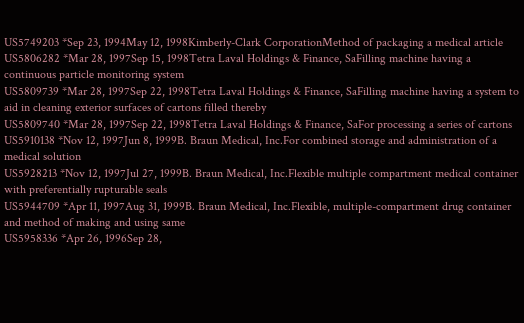US5749203 *Sep 23, 1994May 12, 1998Kimberly-Clark CorporationMethod of packaging a medical article
US5806282 *Mar 28, 1997Sep 15, 1998Tetra Laval Holdings & Finance, SaFilling machine having a continuous particle monitoring system
US5809739 *Mar 28, 1997Sep 22, 1998Tetra Laval Holdings & Finance, SaFilling machine having a system to aid in cleaning exterior surfaces of cartons filled thereby
US5809740 *Mar 28, 1997Sep 22, 1998Tetra Laval Holdings & Finance, SaFor processing a series of cartons
US5910138 *Nov 12, 1997Jun 8, 1999B. Braun Medical, Inc.For combined storage and administration of a medical solution
US5928213 *Nov 12, 1997Jul 27, 1999B. Braun Medical, Inc.Flexible multiple compartment medical container with preferentially rupturable seals
US5944709 *Apr 11, 1997Aug 31, 1999B. Braun Medical, Inc.Flexible, multiple-compartment drug container and method of making and using same
US5958336 *Apr 26, 1996Sep 28,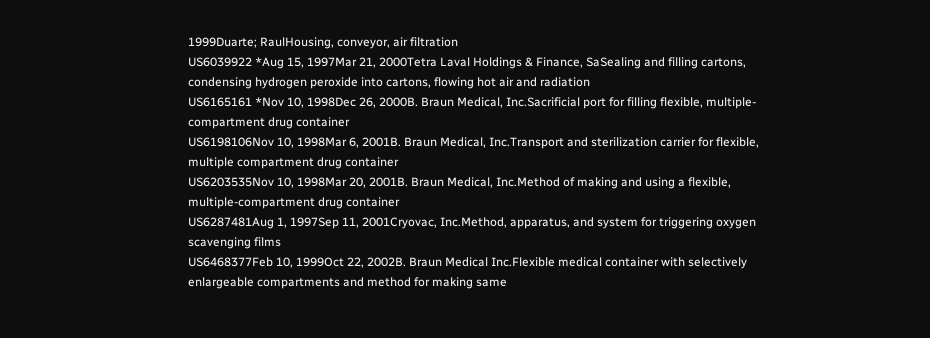1999Duarte; RaulHousing, conveyor, air filtration
US6039922 *Aug 15, 1997Mar 21, 2000Tetra Laval Holdings & Finance, SaSealing and filling cartons, condensing hydrogen peroxide into cartons, flowing hot air and radiation
US6165161 *Nov 10, 1998Dec 26, 2000B. Braun Medical, Inc.Sacrificial port for filling flexible, multiple-compartment drug container
US6198106Nov 10, 1998Mar 6, 2001B. Braun Medical, Inc.Transport and sterilization carrier for flexible, multiple compartment drug container
US6203535Nov 10, 1998Mar 20, 2001B. Braun Medical, Inc.Method of making and using a flexible, multiple-compartment drug container
US6287481Aug 1, 1997Sep 11, 2001Cryovac, Inc.Method, apparatus, and system for triggering oxygen scavenging films
US6468377Feb 10, 1999Oct 22, 2002B. Braun Medical Inc.Flexible medical container with selectively enlargeable compartments and method for making same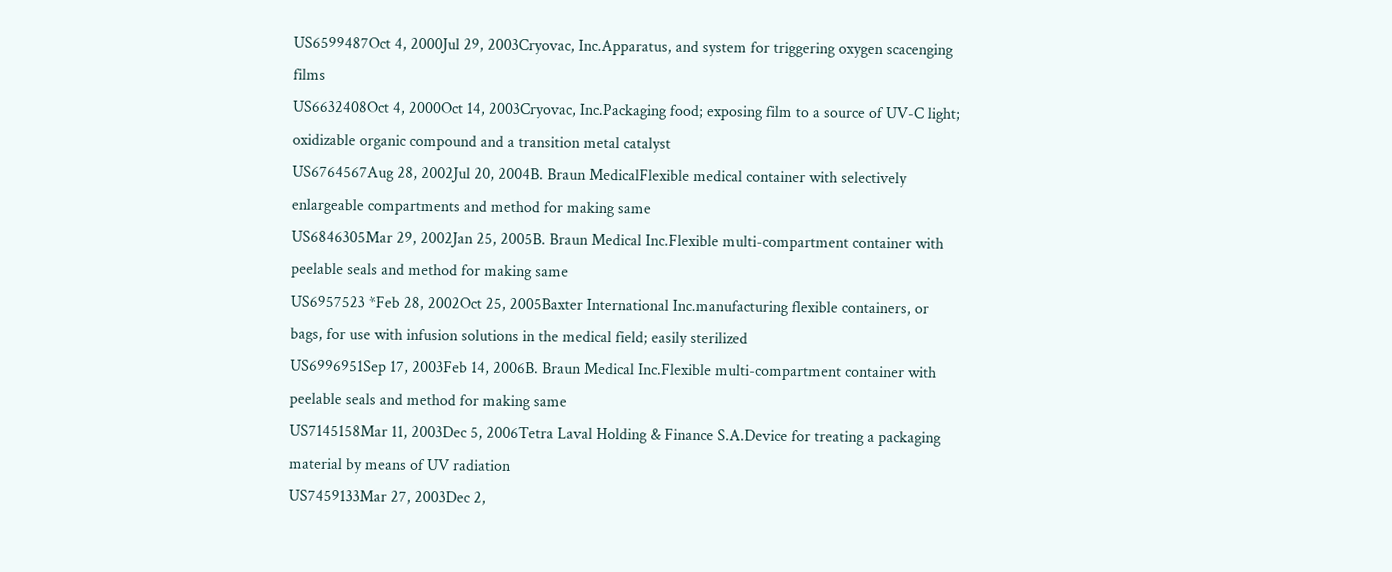US6599487Oct 4, 2000Jul 29, 2003Cryovac, Inc.Apparatus, and system for triggering oxygen scacenging films
US6632408Oct 4, 2000Oct 14, 2003Cryovac, Inc.Packaging food; exposing film to a source of UV-C light; oxidizable organic compound and a transition metal catalyst
US6764567Aug 28, 2002Jul 20, 2004B. Braun MedicalFlexible medical container with selectively enlargeable compartments and method for making same
US6846305Mar 29, 2002Jan 25, 2005B. Braun Medical Inc.Flexible multi-compartment container with peelable seals and method for making same
US6957523 *Feb 28, 2002Oct 25, 2005Baxter International Inc.manufacturing flexible containers, or bags, for use with infusion solutions in the medical field; easily sterilized
US6996951Sep 17, 2003Feb 14, 2006B. Braun Medical Inc.Flexible multi-compartment container with peelable seals and method for making same
US7145158Mar 11, 2003Dec 5, 2006Tetra Laval Holding & Finance S.A.Device for treating a packaging material by means of UV radiation
US7459133Mar 27, 2003Dec 2,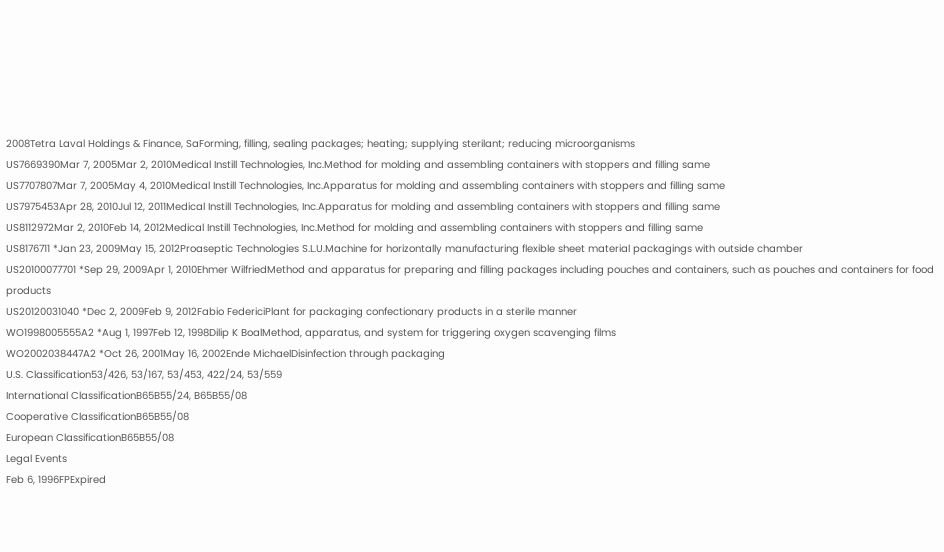2008Tetra Laval Holdings & Finance, SaForming, filling, sealing packages; heating; supplying sterilant; reducing microorganisms
US7669390Mar 7, 2005Mar 2, 2010Medical Instill Technologies, Inc.Method for molding and assembling containers with stoppers and filling same
US7707807Mar 7, 2005May 4, 2010Medical Instill Technologies, Inc.Apparatus for molding and assembling containers with stoppers and filling same
US7975453Apr 28, 2010Jul 12, 2011Medical Instill Technologies, Inc.Apparatus for molding and assembling containers with stoppers and filling same
US8112972Mar 2, 2010Feb 14, 2012Medical Instill Technologies, Inc.Method for molding and assembling containers with stoppers and filling same
US8176711 *Jan 23, 2009May 15, 2012Proaseptic Technologies S.L.U.Machine for horizontally manufacturing flexible sheet material packagings with outside chamber
US20100077701 *Sep 29, 2009Apr 1, 2010Ehmer WilfriedMethod and apparatus for preparing and filling packages including pouches and containers, such as pouches and containers for food products
US20120031040 *Dec 2, 2009Feb 9, 2012Fabio FedericiPlant for packaging confectionary products in a sterile manner
WO1998005555A2 *Aug 1, 1997Feb 12, 1998Dilip K BoalMethod, apparatus, and system for triggering oxygen scavenging films
WO2002038447A2 *Oct 26, 2001May 16, 2002Ende MichaelDisinfection through packaging
U.S. Classification53/426, 53/167, 53/453, 422/24, 53/559
International ClassificationB65B55/24, B65B55/08
Cooperative ClassificationB65B55/08
European ClassificationB65B55/08
Legal Events
Feb 6, 1996FPExpired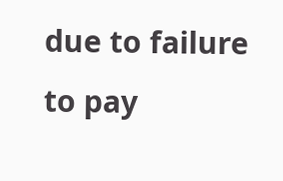due to failure to pay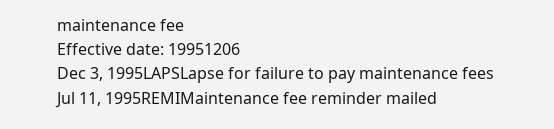maintenance fee
Effective date: 19951206
Dec 3, 1995LAPSLapse for failure to pay maintenance fees
Jul 11, 1995REMIMaintenance fee reminder mailed